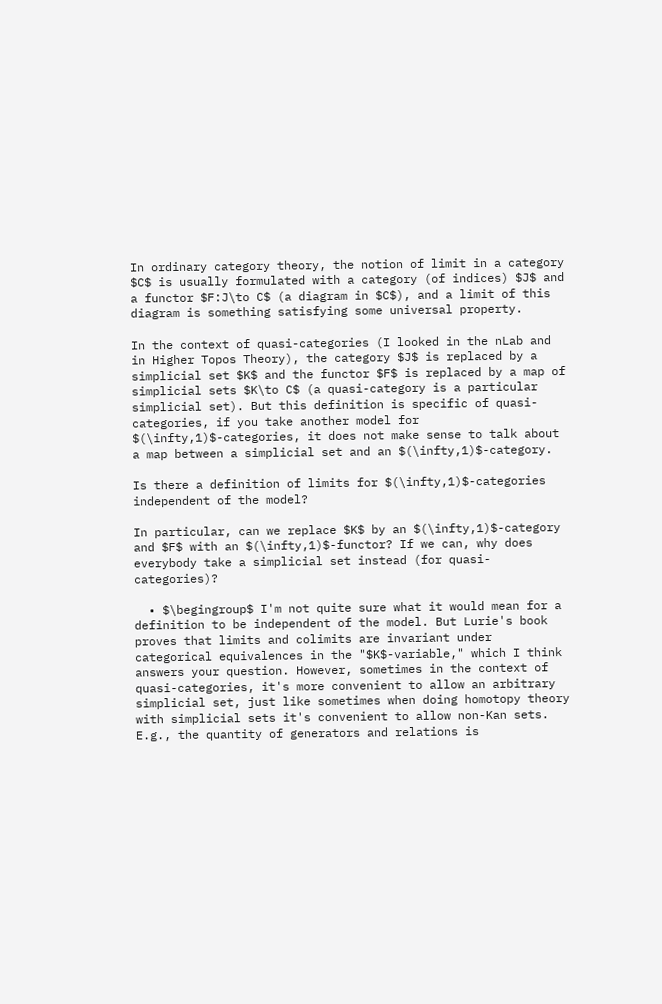In ordinary category theory, the notion of limit in a category $C$ is usually formulated with a category (of indices) $J$ and a functor $F:J\to C$ (a diagram in $C$), and a limit of this diagram is something satisfying some universal property.

In the context of quasi-categories (I looked in the nLab and in Higher Topos Theory), the category $J$ is replaced by a simplicial set $K$ and the functor $F$ is replaced by a map of simplicial sets $K\to C$ (a quasi-category is a particular simplicial set). But this definition is specific of quasi-categories, if you take another model for $(\infty,1)$-categories, it does not make sense to talk about a map between a simplicial set and an $(\infty,1)$-category.

Is there a definition of limits for $(\infty,1)$-categories independent of the model?

In particular, can we replace $K$ by an $(\infty,1)$-category and $F$ with an $(\infty,1)$-functor? If we can, why does everybody take a simplicial set instead (for quasi-categories)?

  • $\begingroup$ I'm not quite sure what it would mean for a definition to be independent of the model. But Lurie's book proves that limits and colimits are invariant under categorical equivalences in the "$K$-variable," which I think answers your question. However, sometimes in the context of quasi-categories, it's more convenient to allow an arbitrary simplicial set, just like sometimes when doing homotopy theory with simplicial sets it's convenient to allow non-Kan sets. E.g., the quantity of generators and relations is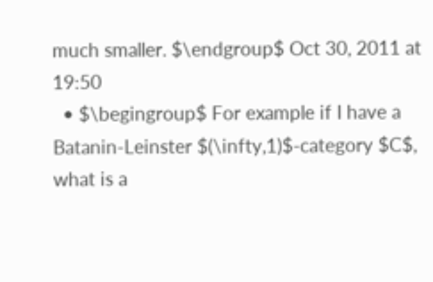much smaller. $\endgroup$ Oct 30, 2011 at 19:50
  • $\begingroup$ For example if I have a Batanin-Leinster $(\infty,1)$-category $C$, what is a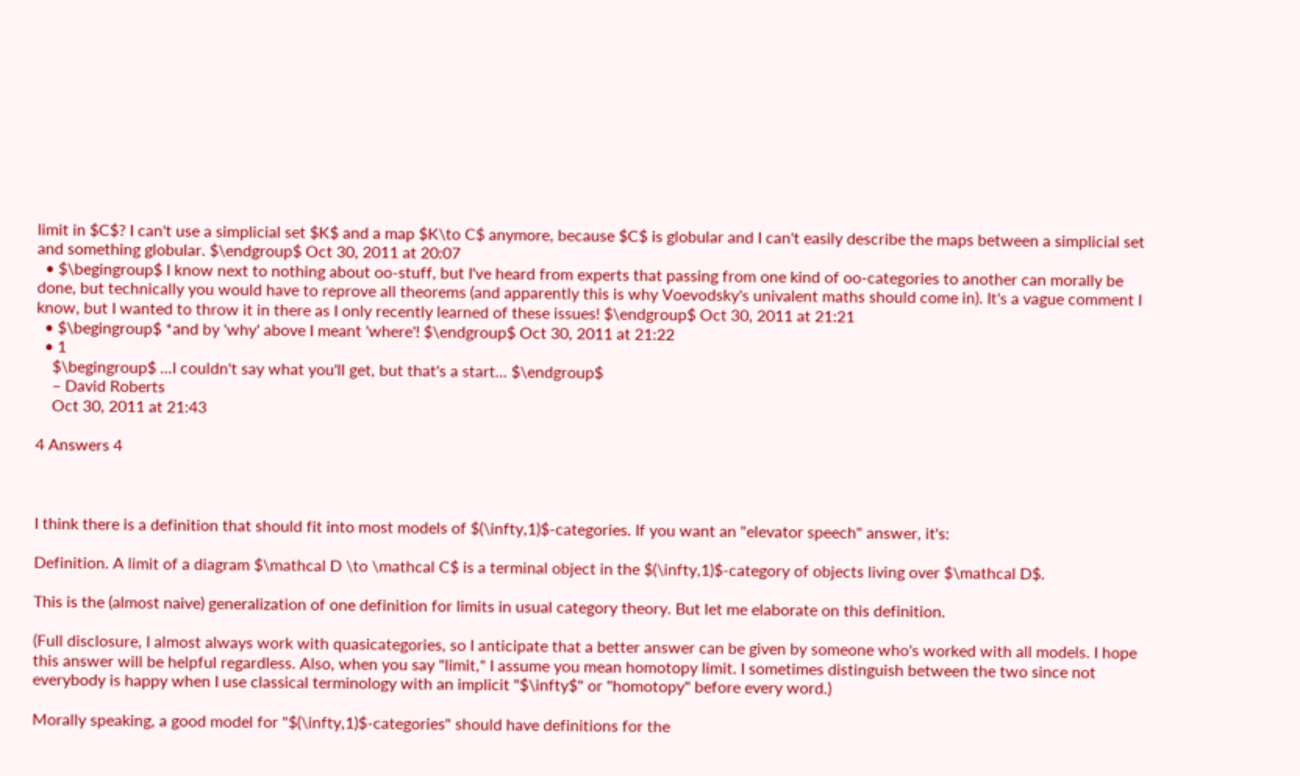limit in $C$? I can't use a simplicial set $K$ and a map $K\to C$ anymore, because $C$ is globular and I can't easily describe the maps between a simplicial set and something globular. $\endgroup$ Oct 30, 2011 at 20:07
  • $\begingroup$ I know next to nothing about oo-stuff, but I've heard from experts that passing from one kind of oo-categories to another can morally be done, but technically you would have to reprove all theorems (and apparently this is why Voevodsky's univalent maths should come in). It's a vague comment I know, but I wanted to throw it in there as I only recently learned of these issues! $\endgroup$ Oct 30, 2011 at 21:21
  • $\begingroup$ *and by 'why' above I meant 'where'! $\endgroup$ Oct 30, 2011 at 21:22
  • 1
    $\begingroup$ ...I couldn't say what you'll get, but that's a start... $\endgroup$
    – David Roberts
    Oct 30, 2011 at 21:43

4 Answers 4



I think there is a definition that should fit into most models of $(\infty,1)$-categories. If you want an "elevator speech" answer, it's:

Definition. A limit of a diagram $\mathcal D \to \mathcal C$ is a terminal object in the $(\infty,1)$-category of objects living over $\mathcal D$.

This is the (almost naive) generalization of one definition for limits in usual category theory. But let me elaborate on this definition.

(Full disclosure, I almost always work with quasicategories, so I anticipate that a better answer can be given by someone who's worked with all models. I hope this answer will be helpful regardless. Also, when you say "limit," I assume you mean homotopy limit. I sometimes distinguish between the two since not everybody is happy when I use classical terminology with an implicit "$\infty$" or "homotopy" before every word.)

Morally speaking, a good model for "$(\infty,1)$-categories" should have definitions for the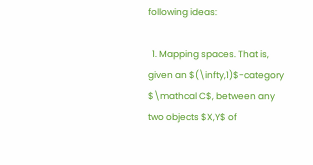following ideas:

  1. Mapping spaces. That is, given an $(\infty,1)$-category $\mathcal C$, between any two objects $X,Y$ of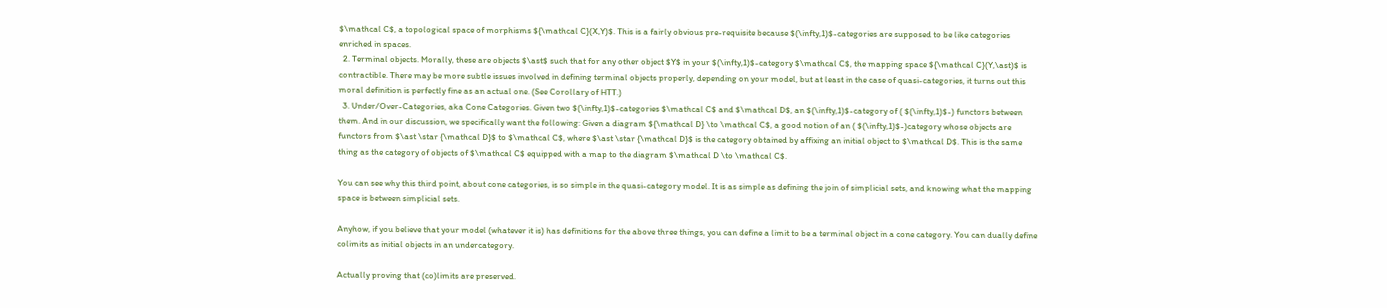$\mathcal C$, a topological space of morphisms ${\mathcal C}(X,Y)$. This is a fairly obvious pre-requisite because $(\infty,1)$-categories are supposed to be like categories enriched in spaces.
  2. Terminal objects. Morally, these are objects $\ast$ such that for any other object $Y$ in your $(\infty,1)$-category $\mathcal C$, the mapping space ${\mathcal C}(Y,\ast)$ is contractible. There may be more subtle issues involved in defining terminal objects properly, depending on your model, but at least in the case of quasi-categories, it turns out this moral definition is perfectly fine as an actual one. (See Corollary of HTT.)
  3. Under/Over-Categories, aka Cone Categories. Given two $(\infty,1)$-categories $\mathcal C$ and $\mathcal D$, an $(\infty,1)$-category of ( $(\infty,1)$-) functors between them. And in our discussion, we specifically want the following: Given a diagram ${\mathcal D} \to \mathcal C$, a good notion of an ( $(\infty,1)$-)category whose objects are functors from $\ast \star {\mathcal D}$ to $\mathcal C$, where $\ast \star {\mathcal D}$ is the category obtained by affixing an initial object to $\mathcal D$. This is the same thing as the category of objects of $\mathcal C$ equipped with a map to the diagram $\mathcal D \to \mathcal C$.

You can see why this third point, about cone categories, is so simple in the quasi-category model. It is as simple as defining the join of simplicial sets, and knowing what the mapping space is between simplicial sets.

Anyhow, if you believe that your model (whatever it is) has definitions for the above three things, you can define a limit to be a terminal object in a cone category. You can dually define colimits as initial objects in an undercategory.

Actually proving that (co)limits are preserved.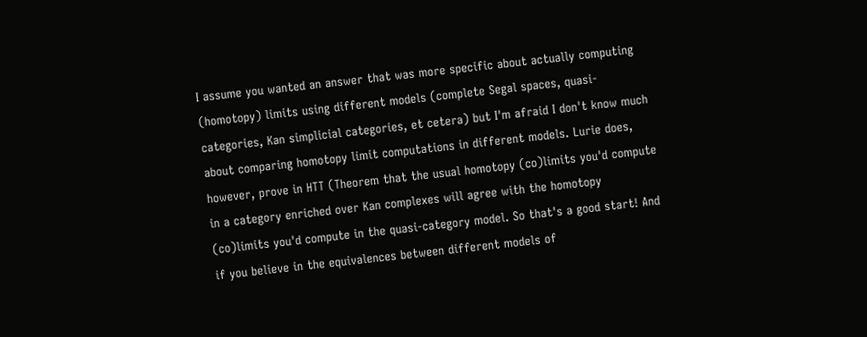I assume you wanted an answer that was more specific about actually computing (homotopy) limits using different models (complete Segal spaces, quasi-categories, Kan simplicial categories, et cetera) but I'm afraid I don't know much about comparing homotopy limit computations in different models. Lurie does, however, prove in HTT (Theorem that the usual homotopy (co)limits you'd compute in a category enriched over Kan complexes will agree with the homotopy (co)limits you'd compute in the quasi-category model. So that's a good start! And if you believe in the equivalences between different models of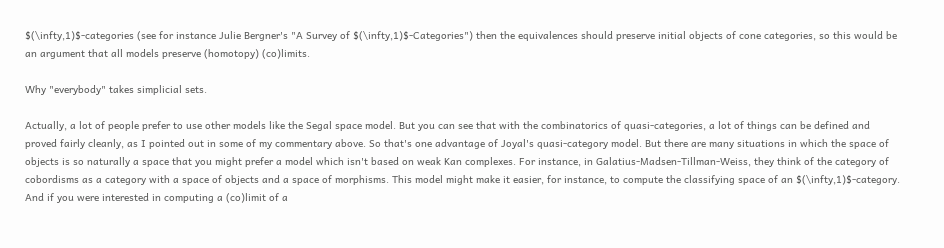$(\infty,1)$-categories (see for instance Julie Bergner's "A Survey of $(\infty,1)$-Categories") then the equivalences should preserve initial objects of cone categories, so this would be an argument that all models preserve (homotopy) (co)limits.

Why "everybody" takes simplicial sets.

Actually, a lot of people prefer to use other models like the Segal space model. But you can see that with the combinatorics of quasi-categories, a lot of things can be defined and proved fairly cleanly, as I pointed out in some of my commentary above. So that's one advantage of Joyal's quasi-category model. But there are many situations in which the space of objects is so naturally a space that you might prefer a model which isn't based on weak Kan complexes. For instance, in Galatius-Madsen-Tillman-Weiss, they think of the category of cobordisms as a category with a space of objects and a space of morphisms. This model might make it easier, for instance, to compute the classifying space of an $(\infty,1)$-category. And if you were interested in computing a (co)limit of a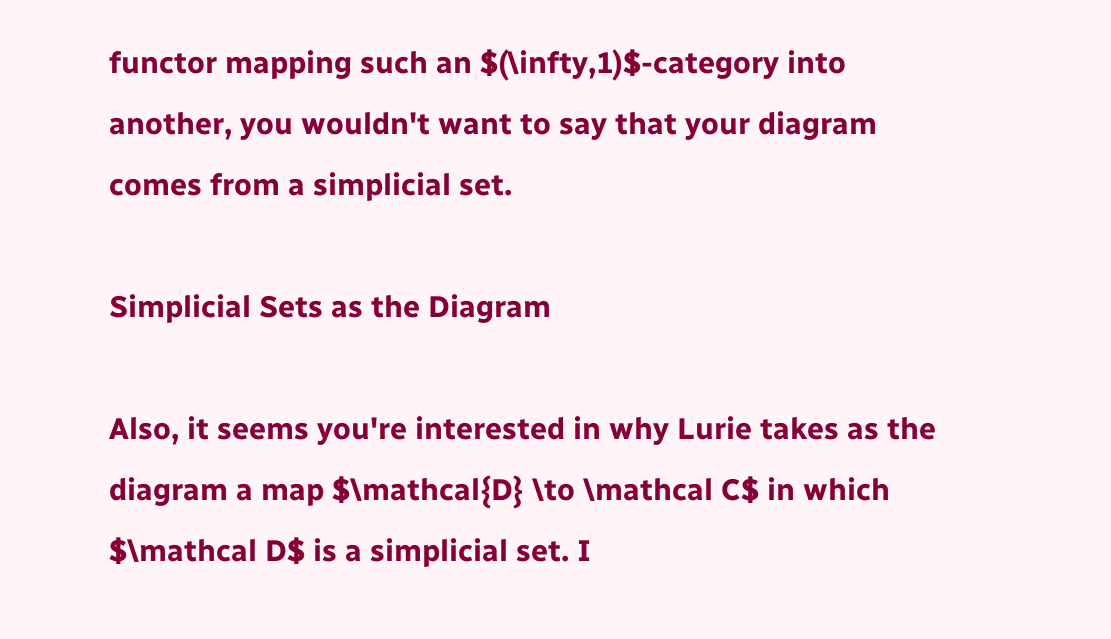functor mapping such an $(\infty,1)$-category into another, you wouldn't want to say that your diagram comes from a simplicial set.

Simplicial Sets as the Diagram

Also, it seems you're interested in why Lurie takes as the diagram a map $\mathcal{D} \to \mathcal C$ in which $\mathcal D$ is a simplicial set. I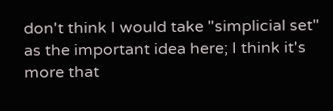don't think I would take "simplicial set" as the important idea here; I think it's more that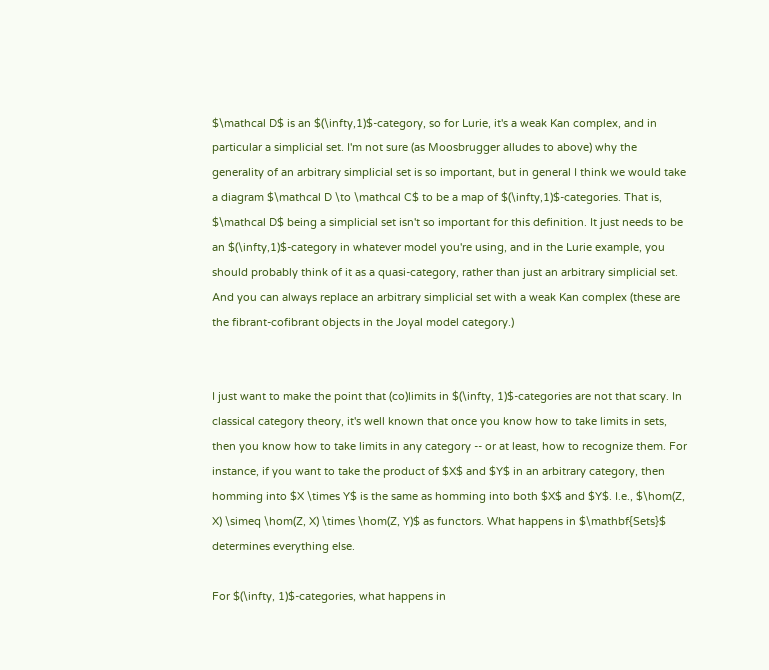$\mathcal D$ is an $(\infty,1)$-category, so for Lurie, it's a weak Kan complex, and in particular a simplicial set. I'm not sure (as Moosbrugger alludes to above) why the generality of an arbitrary simplicial set is so important, but in general I think we would take a diagram $\mathcal D \to \mathcal C$ to be a map of $(\infty,1)$-categories. That is, $\mathcal D$ being a simplicial set isn't so important for this definition. It just needs to be an $(\infty,1)$-category in whatever model you're using, and in the Lurie example, you should probably think of it as a quasi-category, rather than just an arbitrary simplicial set. And you can always replace an arbitrary simplicial set with a weak Kan complex (these are the fibrant-cofibrant objects in the Joyal model category.)


I just want to make the point that (co)limits in $(\infty, 1)$-categories are not that scary. In classical category theory, it's well known that once you know how to take limits in sets, then you know how to take limits in any category -- or at least, how to recognize them. For instance, if you want to take the product of $X$ and $Y$ in an arbitrary category, then homming into $X \times Y$ is the same as homming into both $X$ and $Y$. I.e., $\hom(Z, X) \simeq \hom(Z, X) \times \hom(Z, Y)$ as functors. What happens in $\mathbf{Sets}$ determines everything else.

For $(\infty, 1)$-categories, what happens in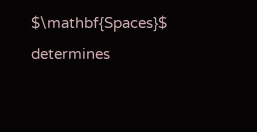$\mathbf{Spaces}$ determines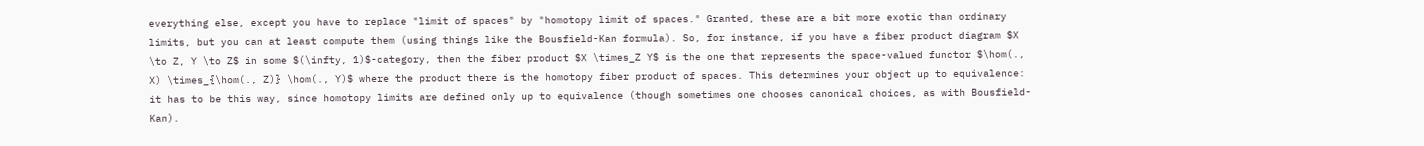everything else, except you have to replace "limit of spaces" by "homotopy limit of spaces." Granted, these are a bit more exotic than ordinary limits, but you can at least compute them (using things like the Bousfield-Kan formula). So, for instance, if you have a fiber product diagram $X \to Z, Y \to Z$ in some $(\infty, 1)$-category, then the fiber product $X \times_Z Y$ is the one that represents the space-valued functor $\hom(., X) \times_{\hom(., Z)} \hom(., Y)$ where the product there is the homotopy fiber product of spaces. This determines your object up to equivalence: it has to be this way, since homotopy limits are defined only up to equivalence (though sometimes one chooses canonical choices, as with Bousfield-Kan).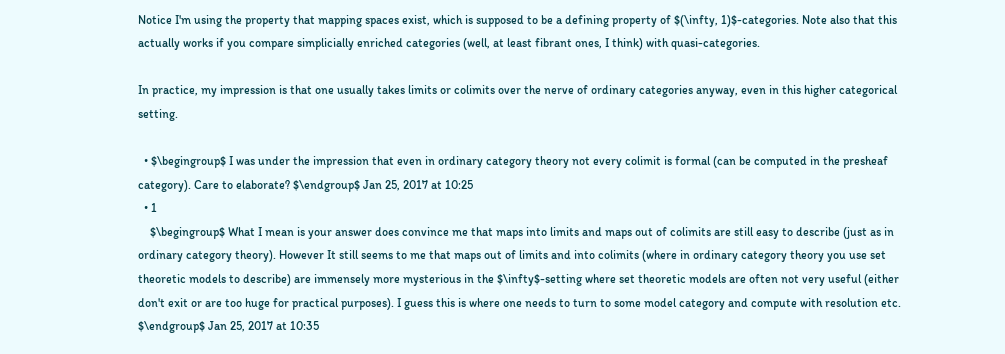Notice I'm using the property that mapping spaces exist, which is supposed to be a defining property of $(\infty, 1)$-categories. Note also that this actually works if you compare simplicially enriched categories (well, at least fibrant ones, I think) with quasi-categories.

In practice, my impression is that one usually takes limits or colimits over the nerve of ordinary categories anyway, even in this higher categorical setting.

  • $\begingroup$ I was under the impression that even in ordinary category theory not every colimit is formal (can be computed in the presheaf category). Care to elaborate? $\endgroup$ Jan 25, 2017 at 10:25
  • 1
    $\begingroup$ What I mean is your answer does convince me that maps into limits and maps out of colimits are still easy to describe (just as in ordinary category theory). However It still seems to me that maps out of limits and into colimits (where in ordinary category theory you use set theoretic models to describe) are immensely more mysterious in the $\infty$-setting where set theoretic models are often not very useful (either don't exit or are too huge for practical purposes). I guess this is where one needs to turn to some model category and compute with resolution etc. $\endgroup$ Jan 25, 2017 at 10:35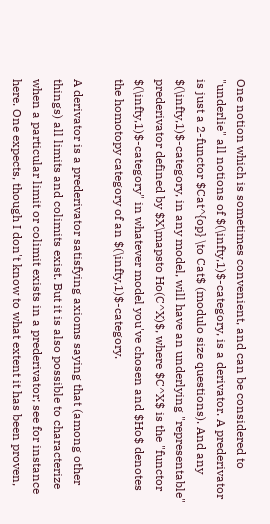One notion which is sometimes convenient, and can be considered to "underlie" all notions of $(\infty,1)$-category, is a derivator. A prederivator is just a 2-functor $Cat^{op} \to Cat$ (modulo size questions). And any $(\infty,1)$-category, in any model, will have an underlying "representable" prederivator defined by $X\mapsto Ho(C^X)$, where $C^X$ is the "functor $(\infty,1)$-category" in whatever model you've chosen and $Ho$ denotes the homotopy category of an $(\infty,1)$-category.

A derivator is a prederivator satisfying axioms saying that (among other things) all limits and colimits exist. But it is also possible to characterize when a particular limit or colimit exists in a prederivator; see for instance here. One expects, though I don't know to what extent it has been proven,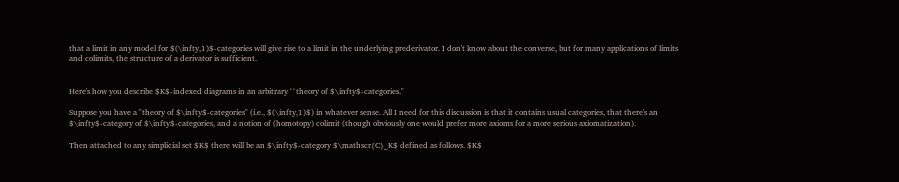that a limit in any model for $(\infty,1)$-categories will give rise to a limit in the underlying prederivator. I don't know about the converse, but for many applications of limits and colimits, the structure of a derivator is sufficient.


Here's how you describe $K$-indexed diagrams in an arbitrary ``theory of $\infty$-categories."

Suppose you have a "theory of $\infty$-categories" (i.e., $(\infty,1)$) in whatever sense. All I need for this discussion is that it contains usual categories, that there's an $\infty$-category of $\infty$-categories, and a notion of (homotopy) colimit (though obviously one would prefer more axioms for a more serious axiomatization).

Then attached to any simplicial set $K$ there will be an $\infty$-category $\mathscr{C}_K$ defined as follows. $K$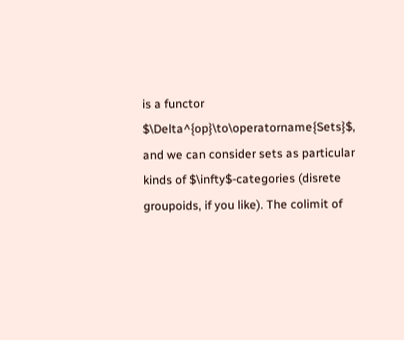is a functor $\Delta^{op}\to\operatorname{Sets}$, and we can consider sets as particular kinds of $\infty$-categories (disrete groupoids, if you like). The colimit of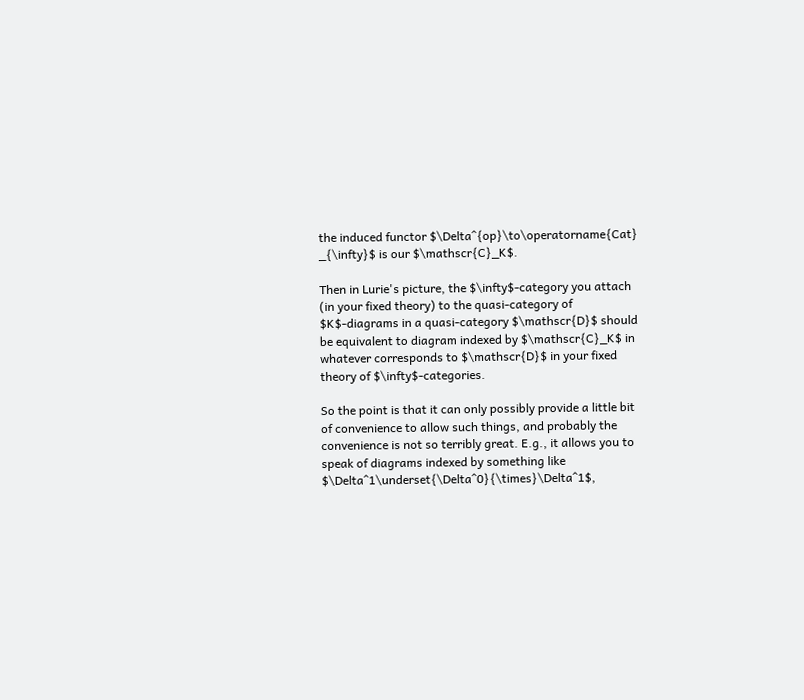the induced functor $\Delta^{op}\to\operatorname{Cat} _{\infty}$ is our $\mathscr{C}_K$.

Then in Lurie's picture, the $\infty$-category you attach (in your fixed theory) to the quasi-category of $K$-diagrams in a quasi-category $\mathscr{D}$ should be equivalent to diagram indexed by $\mathscr{C}_K$ in whatever corresponds to $\mathscr{D}$ in your fixed theory of $\infty$-categories.

So the point is that it can only possibly provide a little bit of convenience to allow such things, and probably the convenience is not so terribly great. E.g., it allows you to speak of diagrams indexed by something like $\Delta^1\underset{\Delta^0}{\times}\Delta^1$,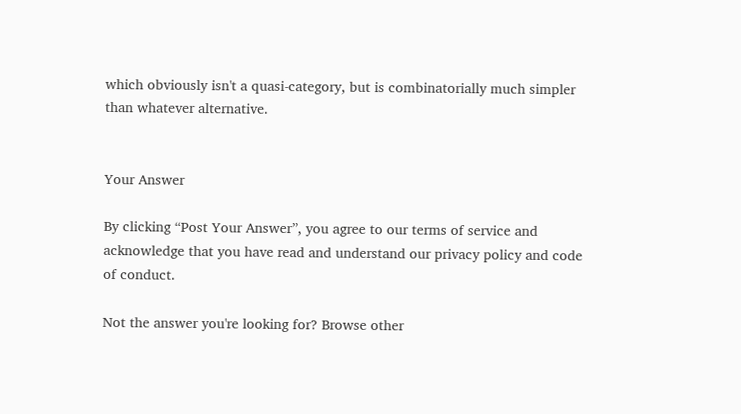which obviously isn't a quasi-category, but is combinatorially much simpler than whatever alternative.


Your Answer

By clicking “Post Your Answer”, you agree to our terms of service and acknowledge that you have read and understand our privacy policy and code of conduct.

Not the answer you're looking for? Browse other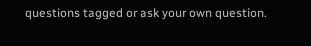questions tagged or ask your own question.